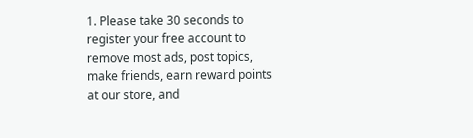1. Please take 30 seconds to register your free account to remove most ads, post topics, make friends, earn reward points at our store, and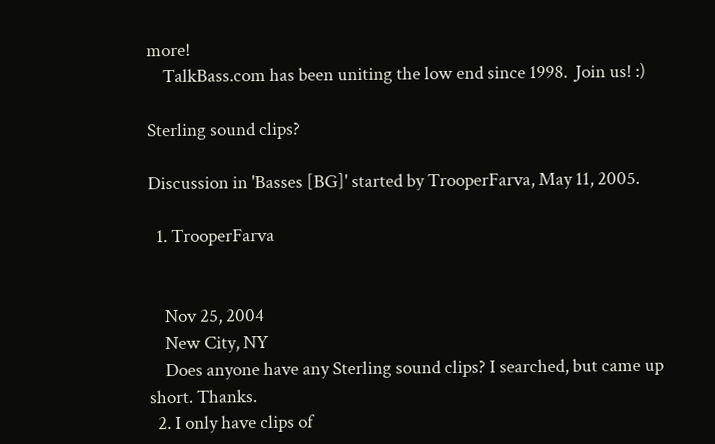more!
    TalkBass.com has been uniting the low end since 1998.  Join us! :)

Sterling sound clips?

Discussion in 'Basses [BG]' started by TrooperFarva, May 11, 2005.

  1. TrooperFarva


    Nov 25, 2004
    New City, NY
    Does anyone have any Sterling sound clips? I searched, but came up short. Thanks.
  2. I only have clips of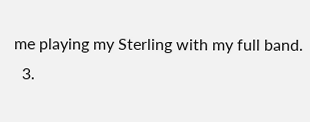me playing my Sterling with my full band.
  3.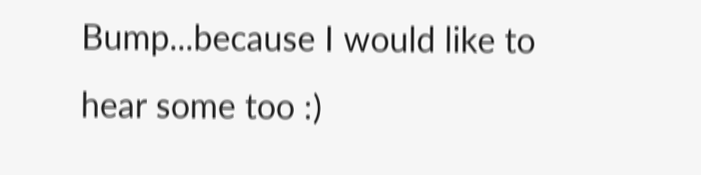Bump...because I would like to hear some too :)